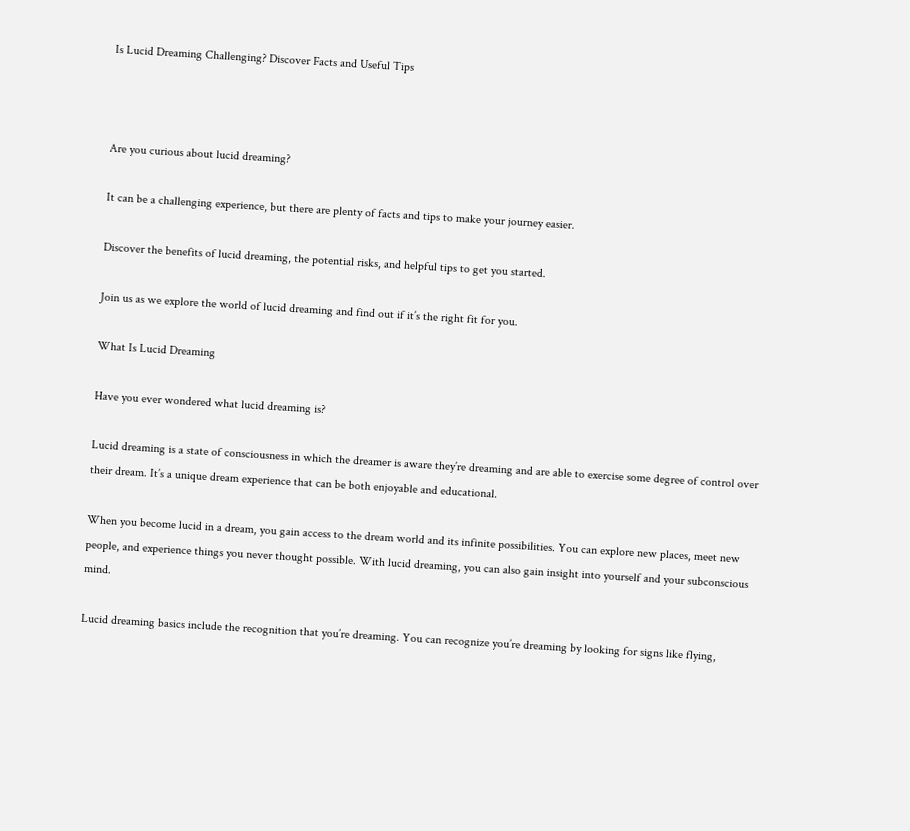Is Lucid Dreaming Challenging? Discover Facts and Useful Tips



Are you curious about lucid dreaming?

It can be a challenging experience, but there are plenty of facts and tips to make your journey easier.

Discover the benefits of lucid dreaming, the potential risks, and helpful tips to get you started.

Join us as we explore the world of lucid dreaming and find out if it’s the right fit for you.

What Is Lucid Dreaming

Have you ever wondered what lucid dreaming is?

Lucid dreaming is a state of consciousness in which the dreamer is aware they’re dreaming and are able to exercise some degree of control over their dream. It’s a unique dream experience that can be both enjoyable and educational.

When you become lucid in a dream, you gain access to the dream world and its infinite possibilities. You can explore new places, meet new people, and experience things you never thought possible. With lucid dreaming, you can also gain insight into yourself and your subconscious mind.

Lucid dreaming basics include the recognition that you’re dreaming. You can recognize you’re dreaming by looking for signs like flying,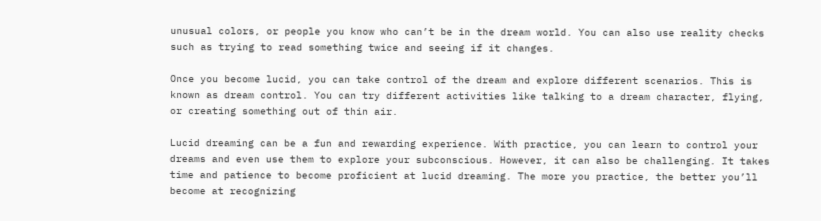unusual colors, or people you know who can’t be in the dream world. You can also use reality checks such as trying to read something twice and seeing if it changes.

Once you become lucid, you can take control of the dream and explore different scenarios. This is known as dream control. You can try different activities like talking to a dream character, flying, or creating something out of thin air.

Lucid dreaming can be a fun and rewarding experience. With practice, you can learn to control your dreams and even use them to explore your subconscious. However, it can also be challenging. It takes time and patience to become proficient at lucid dreaming. The more you practice, the better you’ll become at recognizing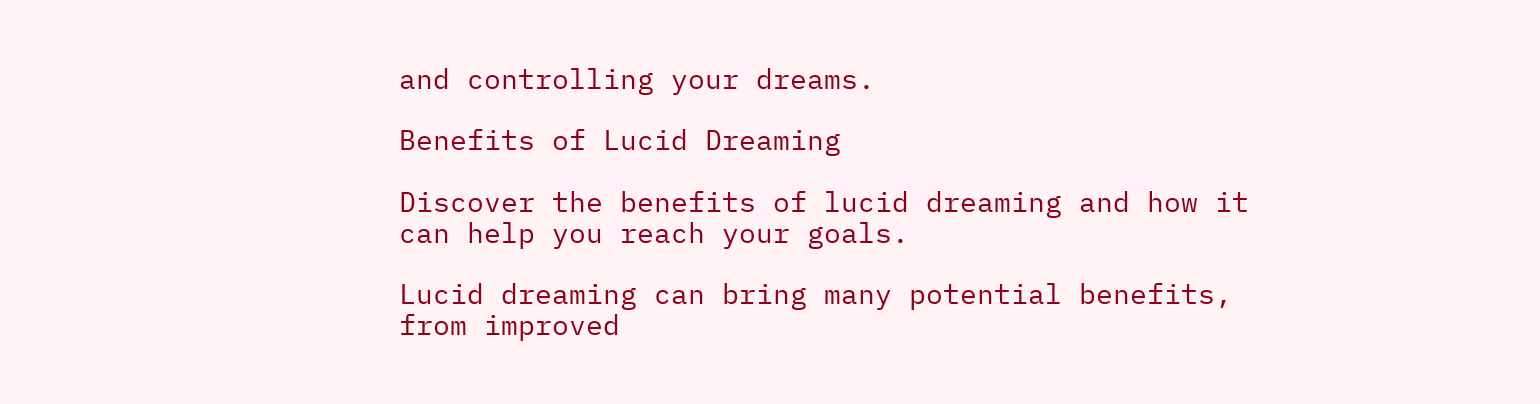and controlling your dreams.

Benefits of Lucid Dreaming

Discover the benefits of lucid dreaming and how it can help you reach your goals.

Lucid dreaming can bring many potential benefits, from improved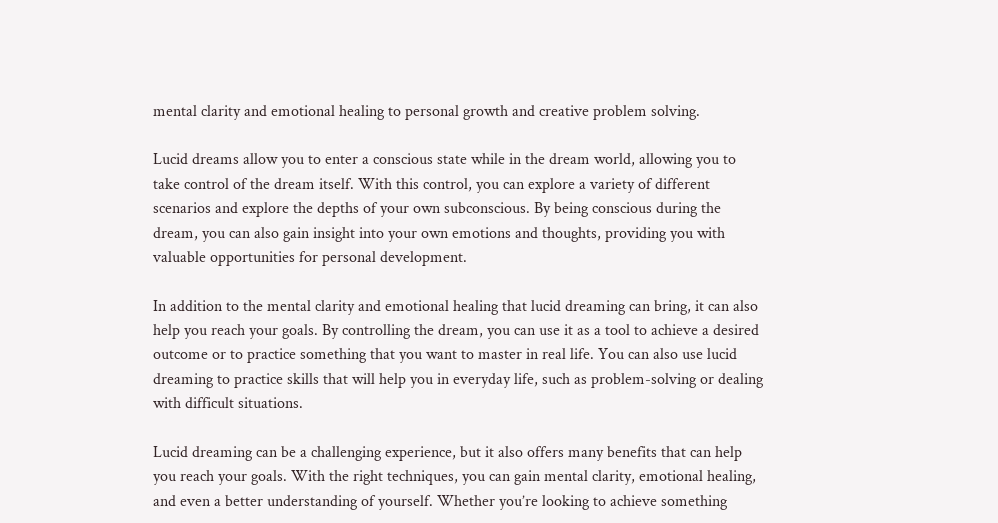mental clarity and emotional healing to personal growth and creative problem solving.

Lucid dreams allow you to enter a conscious state while in the dream world, allowing you to take control of the dream itself. With this control, you can explore a variety of different scenarios and explore the depths of your own subconscious. By being conscious during the dream, you can also gain insight into your own emotions and thoughts, providing you with valuable opportunities for personal development.

In addition to the mental clarity and emotional healing that lucid dreaming can bring, it can also help you reach your goals. By controlling the dream, you can use it as a tool to achieve a desired outcome or to practice something that you want to master in real life. You can also use lucid dreaming to practice skills that will help you in everyday life, such as problem-solving or dealing with difficult situations.

Lucid dreaming can be a challenging experience, but it also offers many benefits that can help you reach your goals. With the right techniques, you can gain mental clarity, emotional healing, and even a better understanding of yourself. Whether you’re looking to achieve something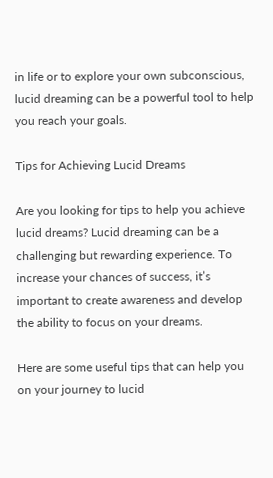in life or to explore your own subconscious, lucid dreaming can be a powerful tool to help you reach your goals.

Tips for Achieving Lucid Dreams

Are you looking for tips to help you achieve lucid dreams? Lucid dreaming can be a challenging but rewarding experience. To increase your chances of success, it’s important to create awareness and develop the ability to focus on your dreams.

Here are some useful tips that can help you on your journey to lucid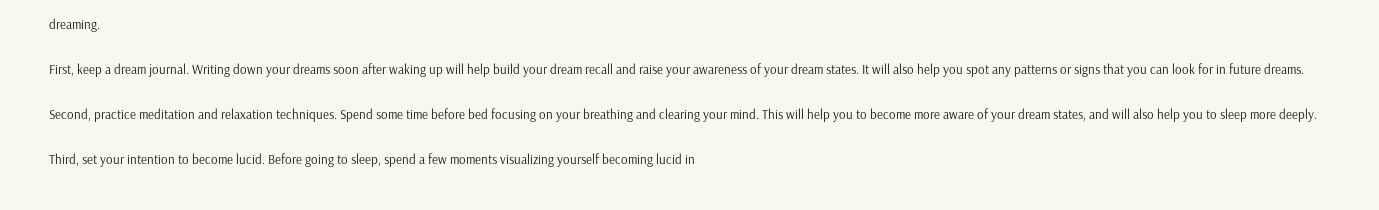dreaming.

First, keep a dream journal. Writing down your dreams soon after waking up will help build your dream recall and raise your awareness of your dream states. It will also help you spot any patterns or signs that you can look for in future dreams.

Second, practice meditation and relaxation techniques. Spend some time before bed focusing on your breathing and clearing your mind. This will help you to become more aware of your dream states, and will also help you to sleep more deeply.

Third, set your intention to become lucid. Before going to sleep, spend a few moments visualizing yourself becoming lucid in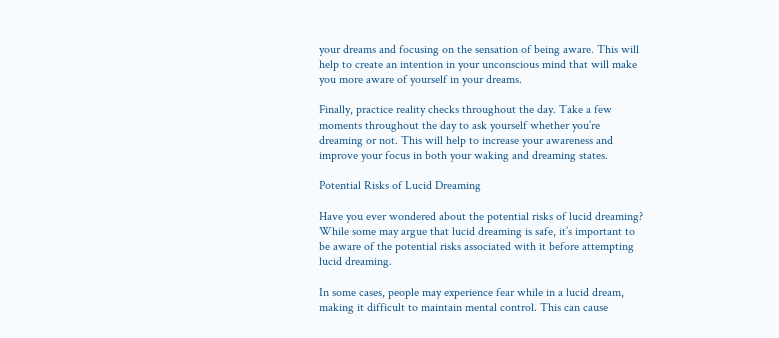your dreams and focusing on the sensation of being aware. This will help to create an intention in your unconscious mind that will make you more aware of yourself in your dreams.

Finally, practice reality checks throughout the day. Take a few moments throughout the day to ask yourself whether you’re dreaming or not. This will help to increase your awareness and improve your focus in both your waking and dreaming states.

Potential Risks of Lucid Dreaming

Have you ever wondered about the potential risks of lucid dreaming? While some may argue that lucid dreaming is safe, it’s important to be aware of the potential risks associated with it before attempting lucid dreaming.

In some cases, people may experience fear while in a lucid dream, making it difficult to maintain mental control. This can cause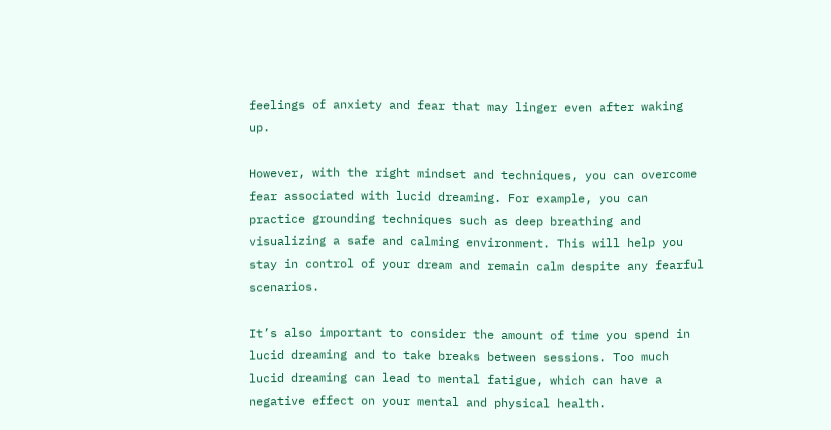feelings of anxiety and fear that may linger even after waking up.

However, with the right mindset and techniques, you can overcome fear associated with lucid dreaming. For example, you can practice grounding techniques such as deep breathing and visualizing a safe and calming environment. This will help you stay in control of your dream and remain calm despite any fearful scenarios.

It’s also important to consider the amount of time you spend in lucid dreaming and to take breaks between sessions. Too much lucid dreaming can lead to mental fatigue, which can have a negative effect on your mental and physical health.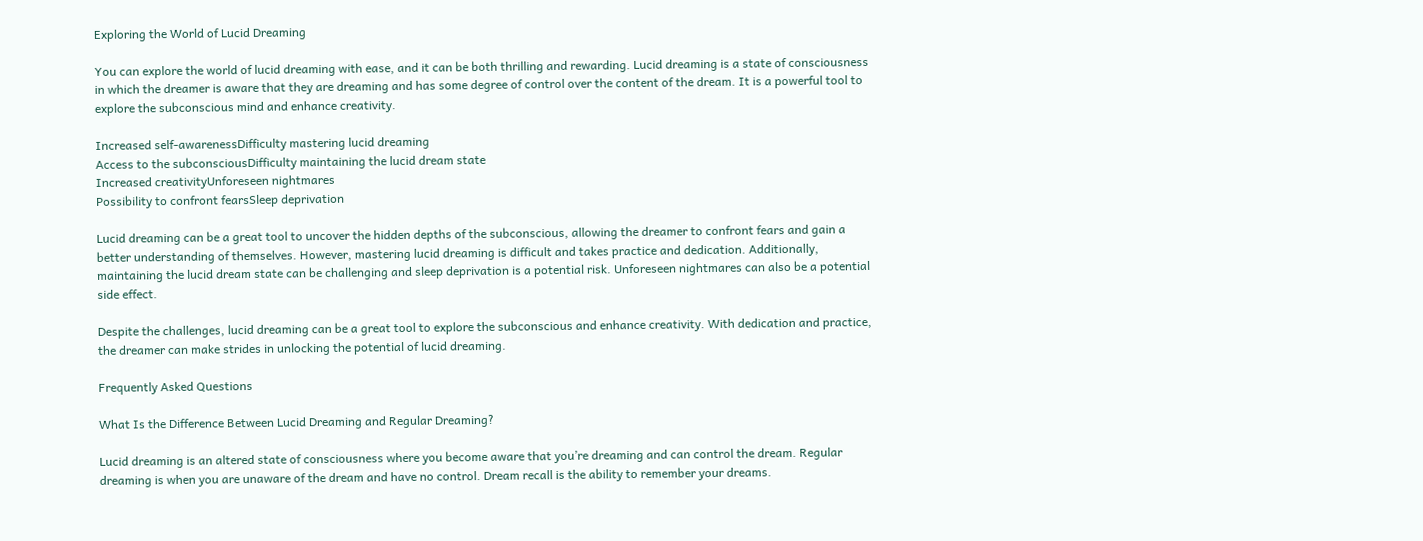Exploring the World of Lucid Dreaming

You can explore the world of lucid dreaming with ease, and it can be both thrilling and rewarding. Lucid dreaming is a state of consciousness in which the dreamer is aware that they are dreaming and has some degree of control over the content of the dream. It is a powerful tool to explore the subconscious mind and enhance creativity.

Increased self-awarenessDifficulty mastering lucid dreaming
Access to the subconsciousDifficulty maintaining the lucid dream state
Increased creativityUnforeseen nightmares
Possibility to confront fearsSleep deprivation

Lucid dreaming can be a great tool to uncover the hidden depths of the subconscious, allowing the dreamer to confront fears and gain a better understanding of themselves. However, mastering lucid dreaming is difficult and takes practice and dedication. Additionally, maintaining the lucid dream state can be challenging and sleep deprivation is a potential risk. Unforeseen nightmares can also be a potential side effect.

Despite the challenges, lucid dreaming can be a great tool to explore the subconscious and enhance creativity. With dedication and practice, the dreamer can make strides in unlocking the potential of lucid dreaming.

Frequently Asked Questions

What Is the Difference Between Lucid Dreaming and Regular Dreaming?

Lucid dreaming is an altered state of consciousness where you become aware that you’re dreaming and can control the dream. Regular dreaming is when you are unaware of the dream and have no control. Dream recall is the ability to remember your dreams.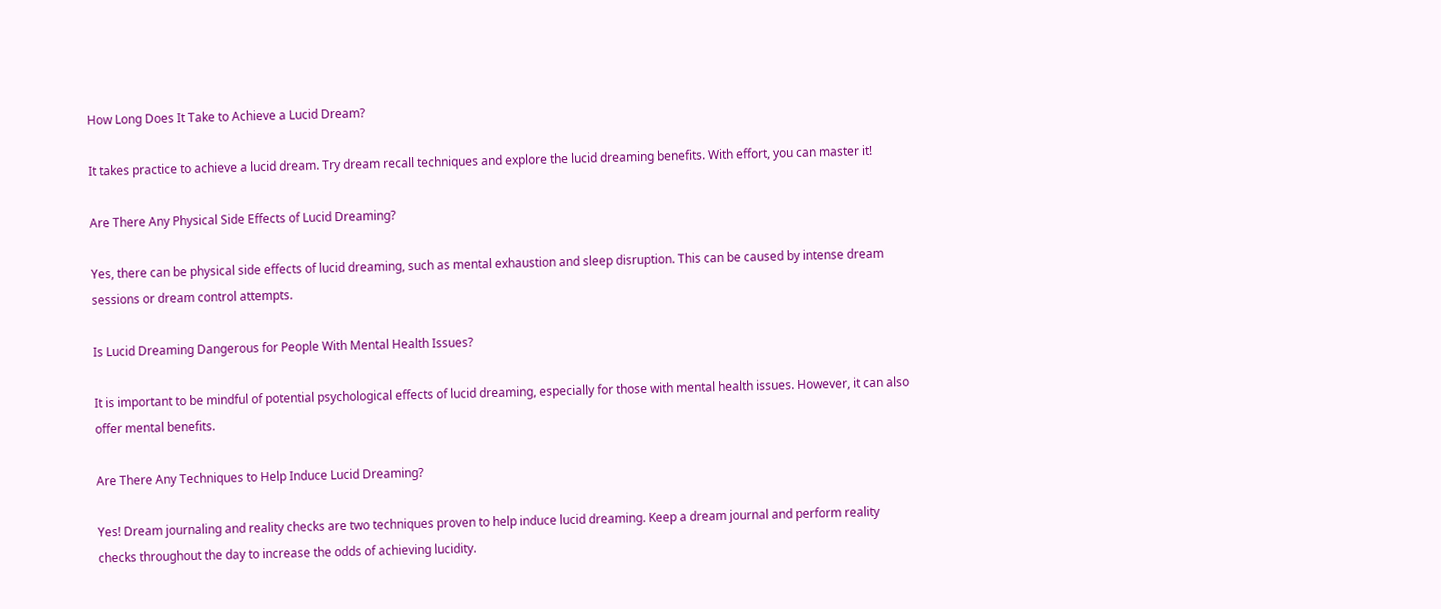How Long Does It Take to Achieve a Lucid Dream?

It takes practice to achieve a lucid dream. Try dream recall techniques and explore the lucid dreaming benefits. With effort, you can master it!

Are There Any Physical Side Effects of Lucid Dreaming?

Yes, there can be physical side effects of lucid dreaming, such as mental exhaustion and sleep disruption. This can be caused by intense dream sessions or dream control attempts.

Is Lucid Dreaming Dangerous for People With Mental Health Issues?

It is important to be mindful of potential psychological effects of lucid dreaming, especially for those with mental health issues. However, it can also offer mental benefits.

Are There Any Techniques to Help Induce Lucid Dreaming?

Yes! Dream journaling and reality checks are two techniques proven to help induce lucid dreaming. Keep a dream journal and perform reality checks throughout the day to increase the odds of achieving lucidity.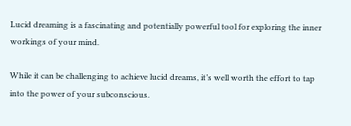Lucid dreaming is a fascinating and potentially powerful tool for exploring the inner workings of your mind.

While it can be challenging to achieve lucid dreams, it’s well worth the effort to tap into the power of your subconscious.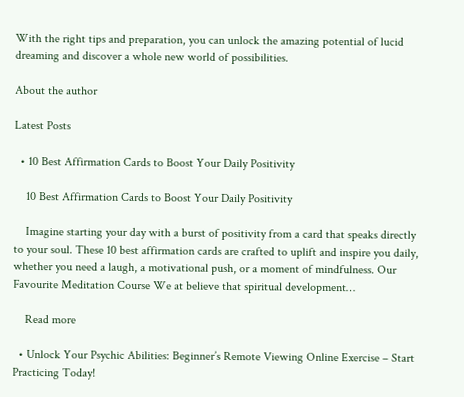With the right tips and preparation, you can unlock the amazing potential of lucid dreaming and discover a whole new world of possibilities.

About the author

Latest Posts

  • 10 Best Affirmation Cards to Boost Your Daily Positivity

    10 Best Affirmation Cards to Boost Your Daily Positivity

    Imagine starting your day with a burst of positivity from a card that speaks directly to your soul. These 10 best affirmation cards are crafted to uplift and inspire you daily, whether you need a laugh, a motivational push, or a moment of mindfulness. Our Favourite Meditation Course We at believe that spiritual development…

    Read more

  • Unlock Your Psychic Abilities: Beginner’s Remote Viewing Online Exercise – Start Practicing Today!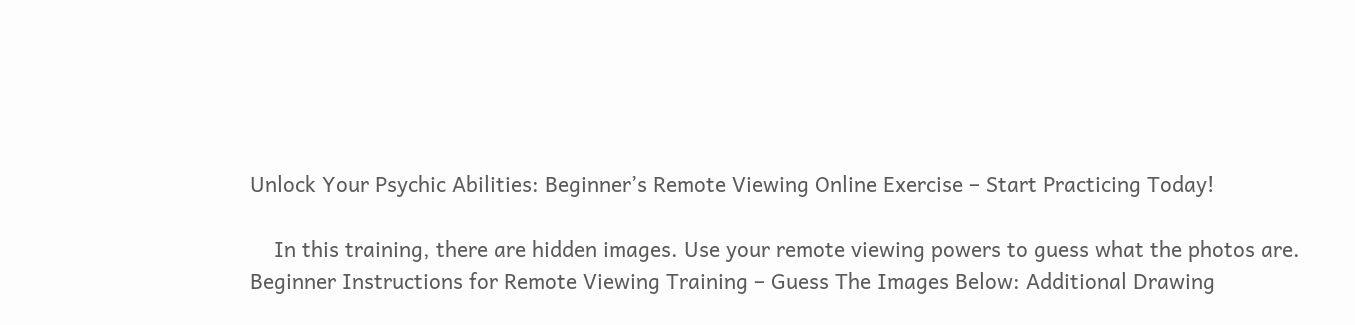Unlock Your Psychic Abilities: Beginner’s Remote Viewing Online Exercise – Start Practicing Today!

    In this training, there are hidden images. Use your remote viewing powers to guess what the photos are. Beginner Instructions for Remote Viewing Training – Guess The Images Below: Additional Drawing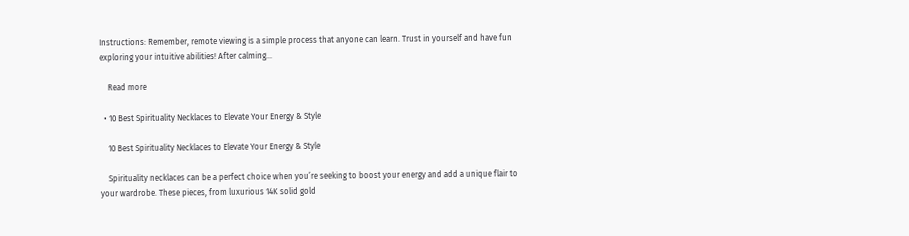Instructions: Remember, remote viewing is a simple process that anyone can learn. Trust in yourself and have fun exploring your intuitive abilities! After calming…

    Read more

  • 10 Best Spirituality Necklaces to Elevate Your Energy & Style

    10 Best Spirituality Necklaces to Elevate Your Energy & Style

    Spirituality necklaces can be a perfect choice when you’re seeking to boost your energy and add a unique flair to your wardrobe. These pieces, from luxurious 14K solid gold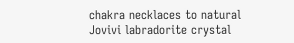chakra necklaces to natural Jovivi labradorite crystal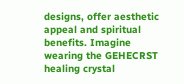designs, offer aesthetic appeal and spiritual benefits. Imagine wearing the GEHECRST healing crystal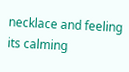necklace and feeling its calming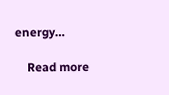energy…

    Read more